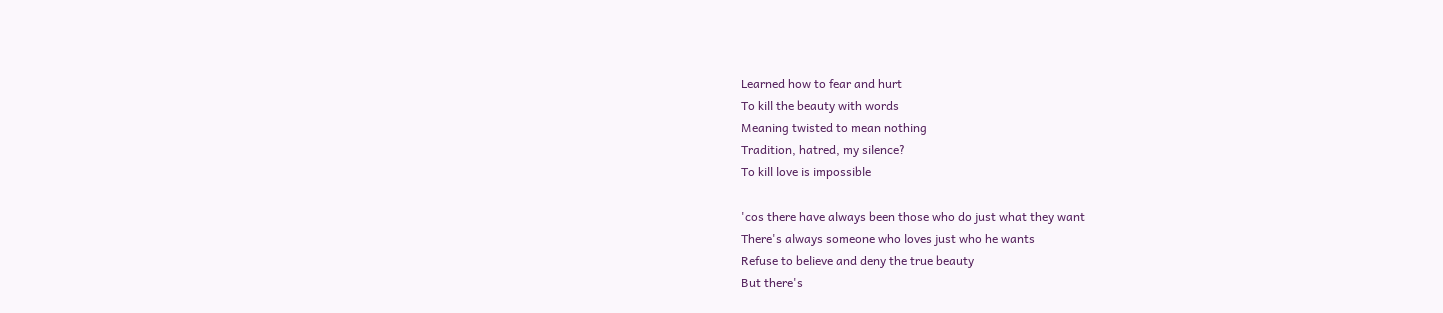Learned how to fear and hurt
To kill the beauty with words
Meaning twisted to mean nothing
Tradition, hatred, my silence?
To kill love is impossible

'cos there have always been those who do just what they want
There's always someone who loves just who he wants
Refuse to believe and deny the true beauty
But there's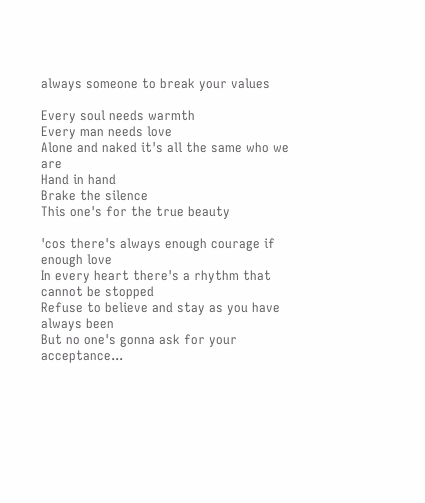always someone to break your values

Every soul needs warmth
Every man needs love
Alone and naked it's all the same who we are
Hand in hand
Brake the silence
This one's for the true beauty

'cos there's always enough courage if enough love
In every heart there's a rhythm that cannot be stopped
Refuse to believe and stay as you have always been
But no one's gonna ask for your acceptance...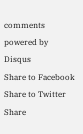comments powered by Disqus
Share to Facebook Share to Twitter Share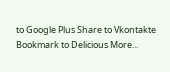to Google Plus Share to Vkontakte Bookmark to Delicious More...